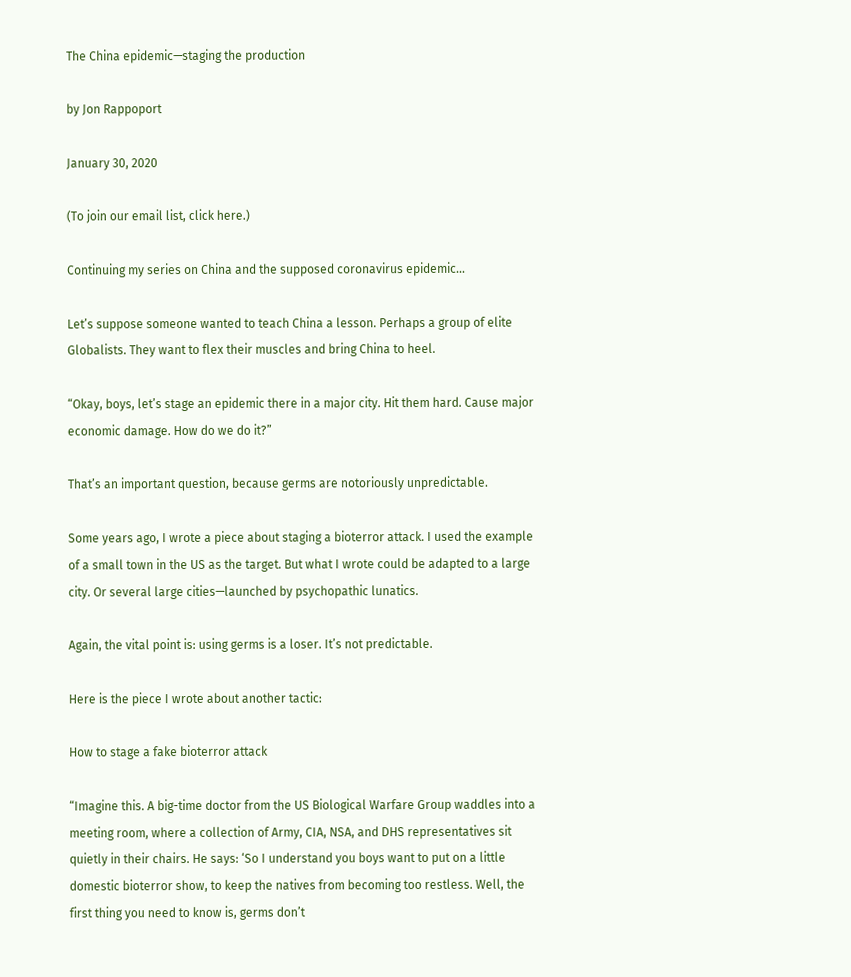The China epidemic—staging the production

by Jon Rappoport

January 30, 2020

(To join our email list, click here.)

Continuing my series on China and the supposed coronavirus epidemic…

Let’s suppose someone wanted to teach China a lesson. Perhaps a group of elite Globalists. They want to flex their muscles and bring China to heel.

“Okay, boys, let’s stage an epidemic there in a major city. Hit them hard. Cause major economic damage. How do we do it?”

That’s an important question, because germs are notoriously unpredictable.

Some years ago, I wrote a piece about staging a bioterror attack. I used the example of a small town in the US as the target. But what I wrote could be adapted to a large city. Or several large cities—launched by psychopathic lunatics.

Again, the vital point is: using germs is a loser. It’s not predictable.

Here is the piece I wrote about another tactic:

How to stage a fake bioterror attack

“Imagine this. A big-time doctor from the US Biological Warfare Group waddles into a meeting room, where a collection of Army, CIA, NSA, and DHS representatives sit quietly in their chairs. He says: ‘So I understand you boys want to put on a little domestic bioterror show, to keep the natives from becoming too restless. Well, the first thing you need to know is, germs don’t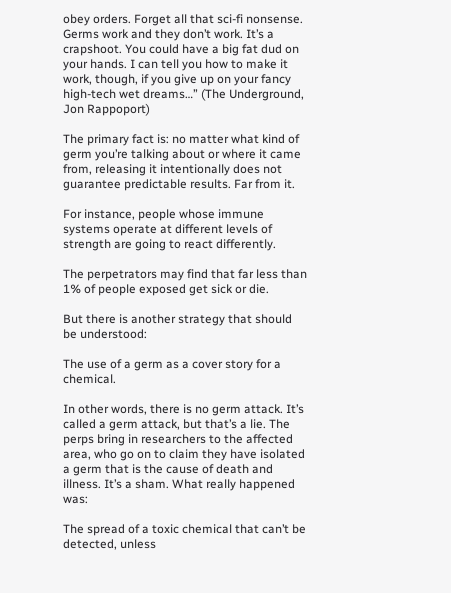obey orders. Forget all that sci-fi nonsense. Germs work and they don’t work. It’s a crapshoot. You could have a big fat dud on your hands. I can tell you how to make it work, though, if you give up on your fancy high-tech wet dreams…” (The Underground, Jon Rappoport)

The primary fact is: no matter what kind of germ you’re talking about or where it came from, releasing it intentionally does not guarantee predictable results. Far from it.

For instance, people whose immune systems operate at different levels of strength are going to react differently.

The perpetrators may find that far less than 1% of people exposed get sick or die.

But there is another strategy that should be understood:

The use of a germ as a cover story for a chemical.

In other words, there is no germ attack. It’s called a germ attack, but that’s a lie. The perps bring in researchers to the affected area, who go on to claim they have isolated a germ that is the cause of death and illness. It’s a sham. What really happened was:

The spread of a toxic chemical that can’t be detected, unless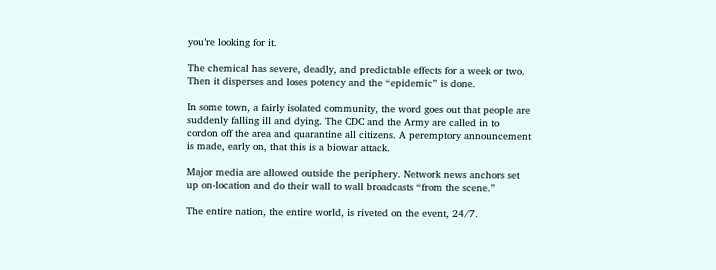you’re looking for it.

The chemical has severe, deadly, and predictable effects for a week or two. Then it disperses and loses potency and the “epidemic” is done.

In some town, a fairly isolated community, the word goes out that people are suddenly falling ill and dying. The CDC and the Army are called in to cordon off the area and quarantine all citizens. A peremptory announcement is made, early on, that this is a biowar attack.

Major media are allowed outside the periphery. Network news anchors set up on-location and do their wall to wall broadcasts “from the scene.”

The entire nation, the entire world, is riveted on the event, 24/7.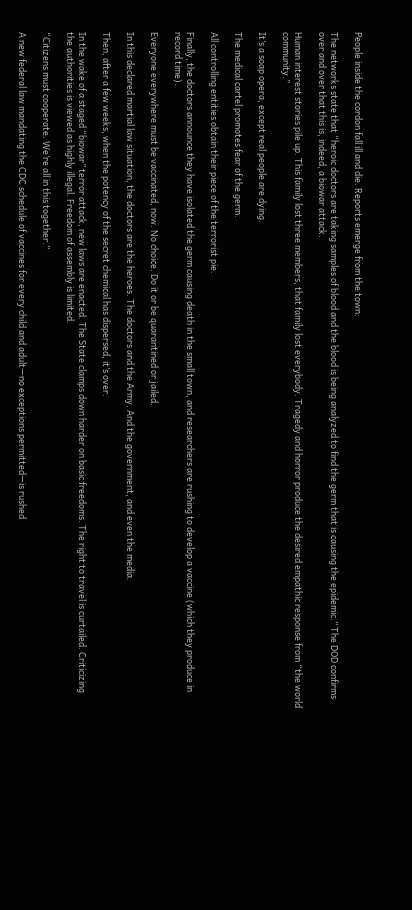People inside the cordon fall ill and die. Reports emerge from the town:

The networks state that “heroic doctors are taking samples of blood and the blood is being analyzed to find the germ that is causing the epidemic.” The DOD confirms over and over that this is, indeed, a biowar attack.

Human interest stories pile up. This family lost three members, that family lost everybody. Tragedy and horror produce the desired empathic response from “the world community.”

It’s a soap opera, except real people are dying.

The medical cartel promotes fear of the germ.

All controlling entities obtain their piece of the terrorist pie.

Finally, the doctors announce they have isolated the germ causing death in the small town, and researchers are rushing to develop a vaccine (which they produce in record time).

Everyone everywhere must be vaccinated, now. No choice. Do it or be quarantined or jailed.

In this declared martial law situation, the doctors are the heroes. The doctors and the Army. And the government, and even the media.

Then, after a few weeks, when the potency of the secret chemical has dispersed, it’s over.

In the wake of a staged “biowar” terror attack, new laws are enacted. The State clamps down harder on basic freedoms. The right to travel is curtailed. Criticizing the authorities is viewed as highly illegal. Freedom of assembly is limited.

“Citizens must cooperate. We’re all in this together.”

A new federal law mandating the CDC schedule of vaccines for every child and adult—no exceptions permitted—is rushed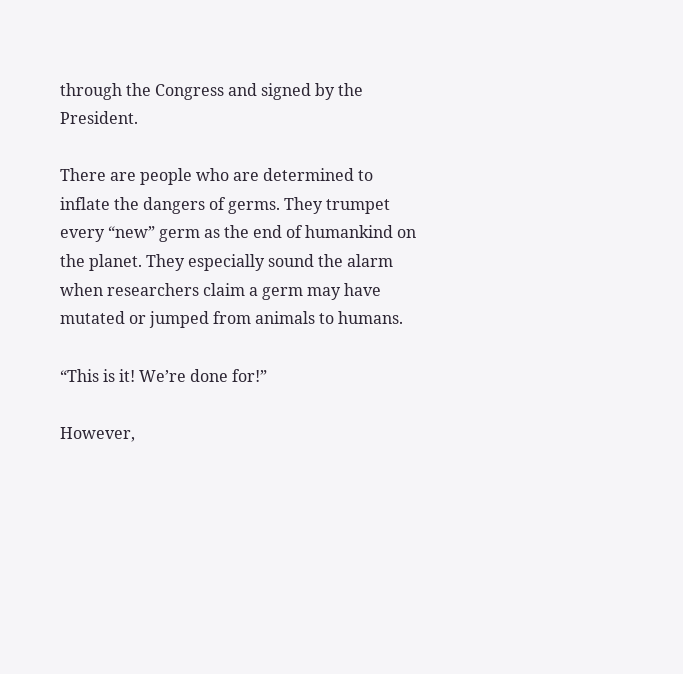through the Congress and signed by the President.

There are people who are determined to inflate the dangers of germs. They trumpet every “new” germ as the end of humankind on the planet. They especially sound the alarm when researchers claim a germ may have mutated or jumped from animals to humans.

“This is it! We’re done for!”

However,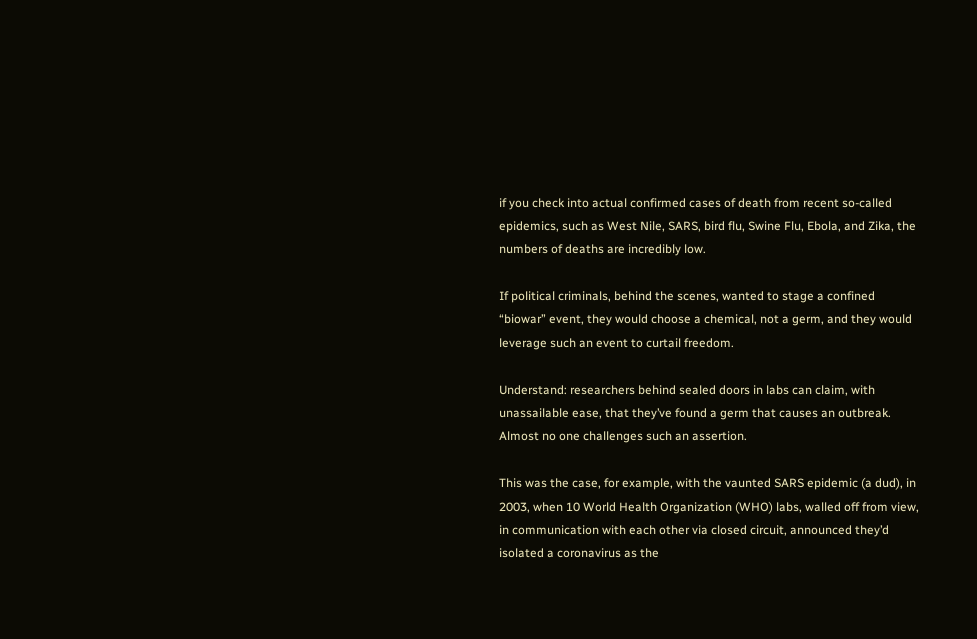if you check into actual confirmed cases of death from recent so-called epidemics, such as West Nile, SARS, bird flu, Swine Flu, Ebola, and Zika, the numbers of deaths are incredibly low.

If political criminals, behind the scenes, wanted to stage a confined “biowar” event, they would choose a chemical, not a germ, and they would leverage such an event to curtail freedom.

Understand: researchers behind sealed doors in labs can claim, with unassailable ease, that they’ve found a germ that causes an outbreak. Almost no one challenges such an assertion.

This was the case, for example, with the vaunted SARS epidemic (a dud), in 2003, when 10 World Health Organization (WHO) labs, walled off from view, in communication with each other via closed circuit, announced they’d isolated a coronavirus as the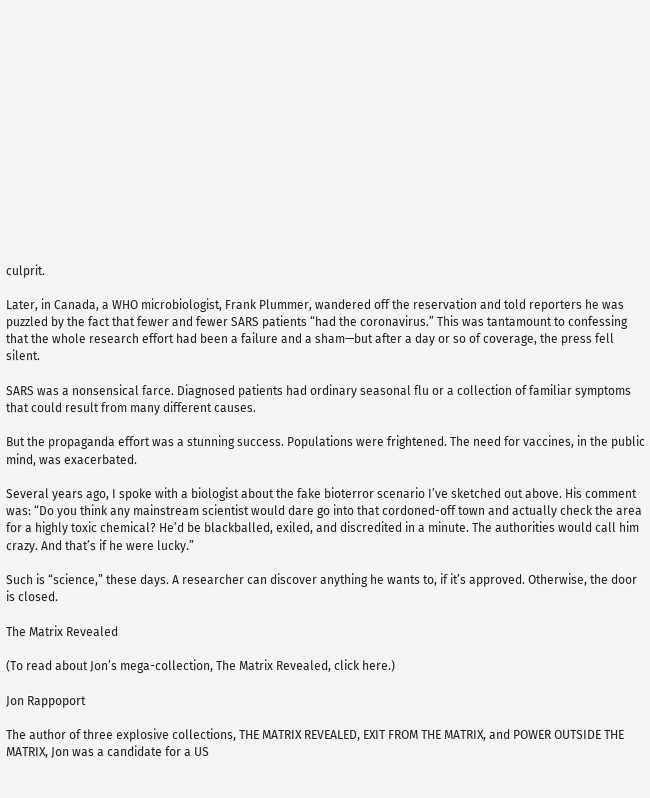culprit.

Later, in Canada, a WHO microbiologist, Frank Plummer, wandered off the reservation and told reporters he was puzzled by the fact that fewer and fewer SARS patients “had the coronavirus.” This was tantamount to confessing that the whole research effort had been a failure and a sham—but after a day or so of coverage, the press fell silent.

SARS was a nonsensical farce. Diagnosed patients had ordinary seasonal flu or a collection of familiar symptoms that could result from many different causes.

But the propaganda effort was a stunning success. Populations were frightened. The need for vaccines, in the public mind, was exacerbated.

Several years ago, I spoke with a biologist about the fake bioterror scenario I’ve sketched out above. His comment was: “Do you think any mainstream scientist would dare go into that cordoned-off town and actually check the area for a highly toxic chemical? He’d be blackballed, exiled, and discredited in a minute. The authorities would call him crazy. And that’s if he were lucky.”

Such is “science,” these days. A researcher can discover anything he wants to, if it’s approved. Otherwise, the door is closed.

The Matrix Revealed

(To read about Jon’s mega-collection, The Matrix Revealed, click here.)

Jon Rappoport

The author of three explosive collections, THE MATRIX REVEALED, EXIT FROM THE MATRIX, and POWER OUTSIDE THE MATRIX, Jon was a candidate for a US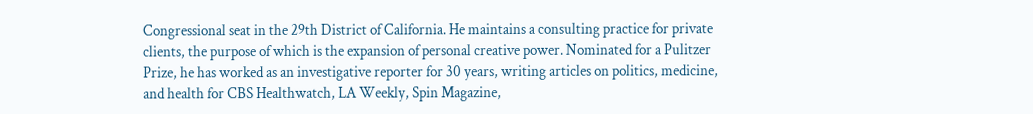Congressional seat in the 29th District of California. He maintains a consulting practice for private clients, the purpose of which is the expansion of personal creative power. Nominated for a Pulitzer Prize, he has worked as an investigative reporter for 30 years, writing articles on politics, medicine, and health for CBS Healthwatch, LA Weekly, Spin Magazine,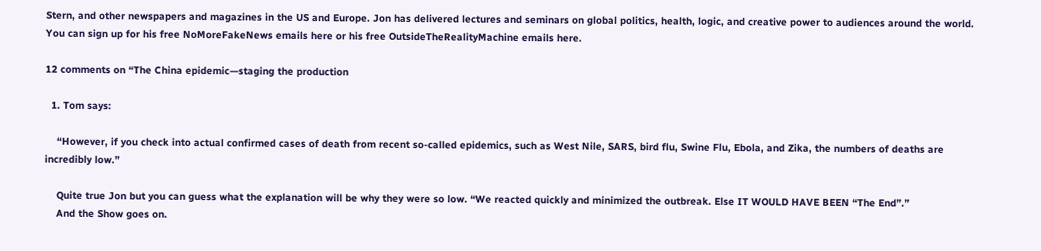Stern, and other newspapers and magazines in the US and Europe. Jon has delivered lectures and seminars on global politics, health, logic, and creative power to audiences around the world. You can sign up for his free NoMoreFakeNews emails here or his free OutsideTheRealityMachine emails here.

12 comments on “The China epidemic—staging the production

  1. Tom says:

    “However, if you check into actual confirmed cases of death from recent so-called epidemics, such as West Nile, SARS, bird flu, Swine Flu, Ebola, and Zika, the numbers of deaths are incredibly low.”

    Quite true Jon but you can guess what the explanation will be why they were so low. “We reacted quickly and minimized the outbreak. Else IT WOULD HAVE BEEN “The End”.”
    And the Show goes on.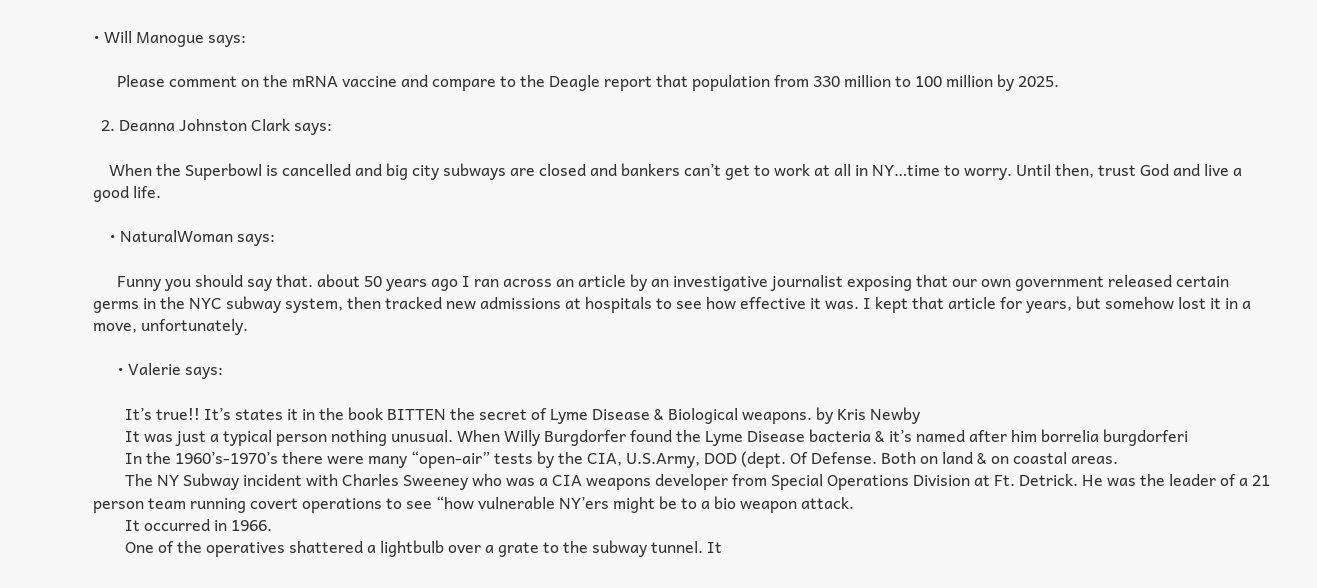• Will Manogue says:

      Please comment on the mRNA vaccine and compare to the Deagle report that population from 330 million to 100 million by 2025.

  2. Deanna Johnston Clark says:

    When the Superbowl is cancelled and big city subways are closed and bankers can’t get to work at all in NY…time to worry. Until then, trust God and live a good life.

    • NaturalWoman says:

      Funny you should say that. about 50 years ago I ran across an article by an investigative journalist exposing that our own government released certain germs in the NYC subway system, then tracked new admissions at hospitals to see how effective it was. I kept that article for years, but somehow lost it in a move, unfortunately.

      • Valerie says:

        It’s true!! It’s states it in the book BITTEN the secret of Lyme Disease & Biological weapons. by Kris Newby
        It was just a typical person nothing unusual. When Willy Burgdorfer found the Lyme Disease bacteria & it’s named after him borrelia burgdorferi
        In the 1960’s-1970’s there were many “open-air” tests by the CIA, U.S.Army, DOD (dept. Of Defense. Both on land & on coastal areas.
        The NY Subway incident with Charles Sweeney who was a CIA weapons developer from Special Operations Division at Ft. Detrick. He was the leader of a 21 person team running covert operations to see “how vulnerable NY’ers might be to a bio weapon attack.
        It occurred in 1966.
        One of the operatives shattered a lightbulb over a grate to the subway tunnel. It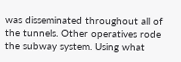was disseminated throughout all of the tunnels. Other operatives rode the subway system. Using what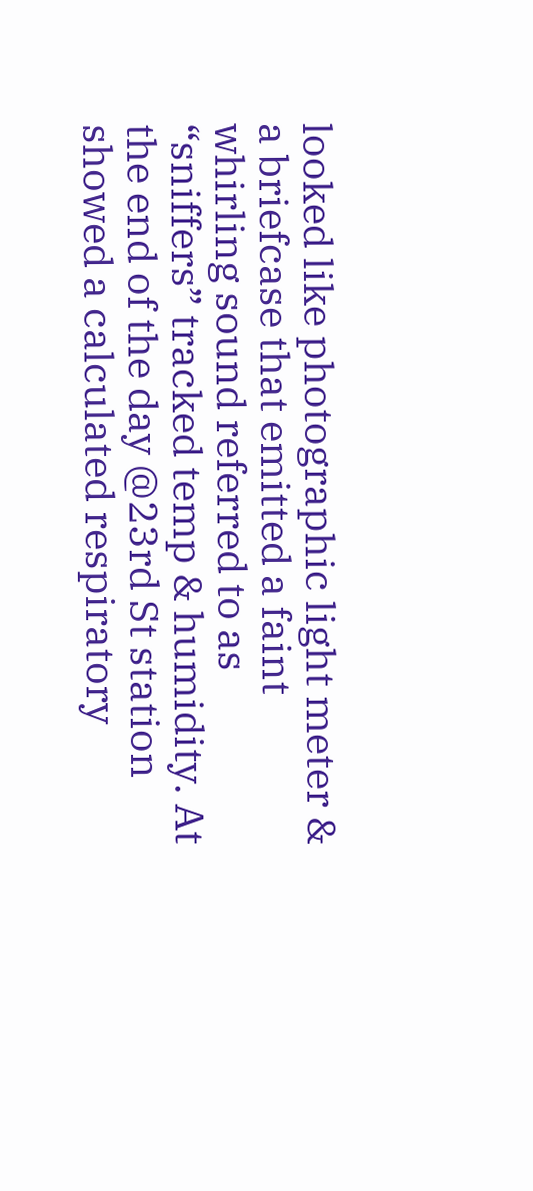looked like photographic light meter & a briefcase that emitted a faint whirling sound referred to as “sniffers” tracked temp & humidity. At the end of the day @23rd St station showed a calculated respiratory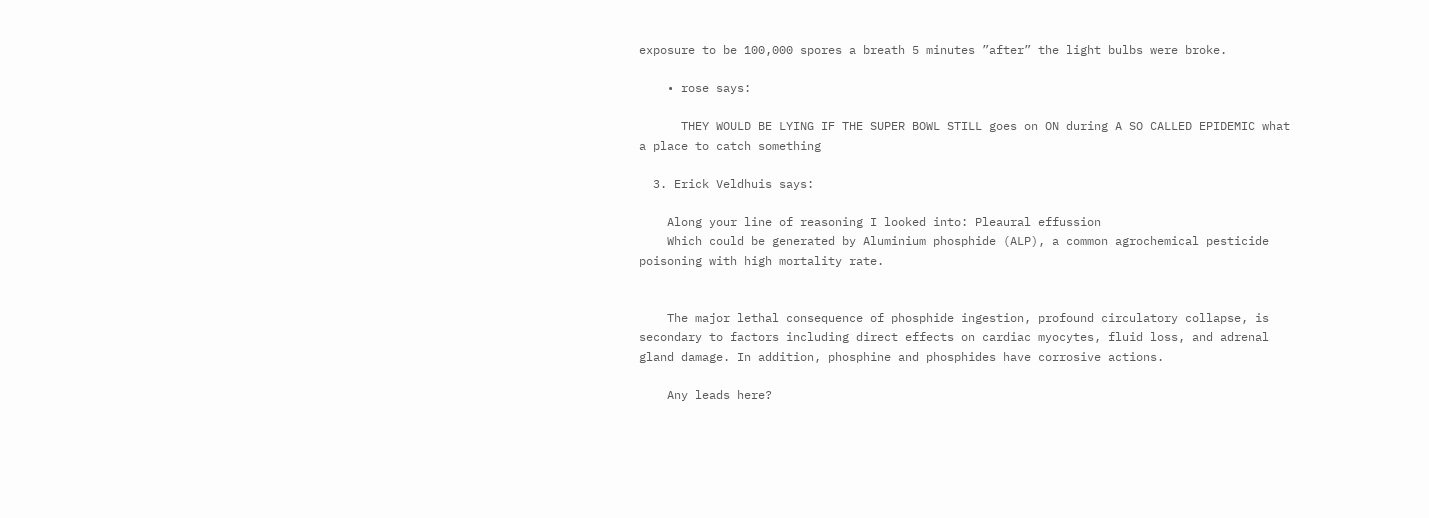exposure to be 100,000 spores a breath 5 minutes ”after” the light bulbs were broke.

    • rose says:

      THEY WOULD BE LYING IF THE SUPER BOWL STILL goes on ON during A SO CALLED EPIDEMIC what a place to catch something

  3. Erick Veldhuis says:

    Along your line of reasoning I looked into: Pleaural effussion
    Which could be generated by Aluminium phosphide (ALP), a common agrochemical pesticide poisoning with high mortality rate.


    The major lethal consequence of phosphide ingestion, profound circulatory collapse, is secondary to factors including direct effects on cardiac myocytes, fluid loss, and adrenal gland damage. In addition, phosphine and phosphides have corrosive actions.

    Any leads here?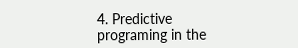4. Predictive programing in the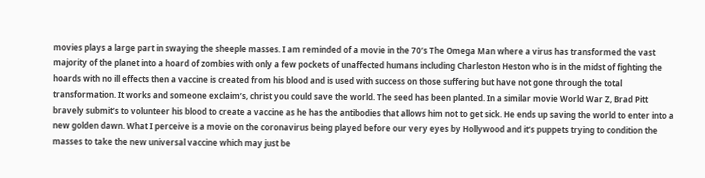movies plays a large part in swaying the sheeple masses. I am reminded of a movie in the 70’s The Omega Man where a virus has transformed the vast majority of the planet into a hoard of zombies with only a few pockets of unaffected humans including Charleston Heston who is in the midst of fighting the hoards with no ill effects then a vaccine is created from his blood and is used with success on those suffering but have not gone through the total transformation. It works and someone exclaim’s, christ you could save the world. The seed has been planted. In a similar movie World War Z, Brad Pitt bravely submit’s to volunteer his blood to create a vaccine as he has the antibodies that allows him not to get sick. He ends up saving the world to enter into a new golden dawn. What I perceive is a movie on the coronavirus being played before our very eyes by Hollywood and it’s puppets trying to condition the masses to take the new universal vaccine which may just be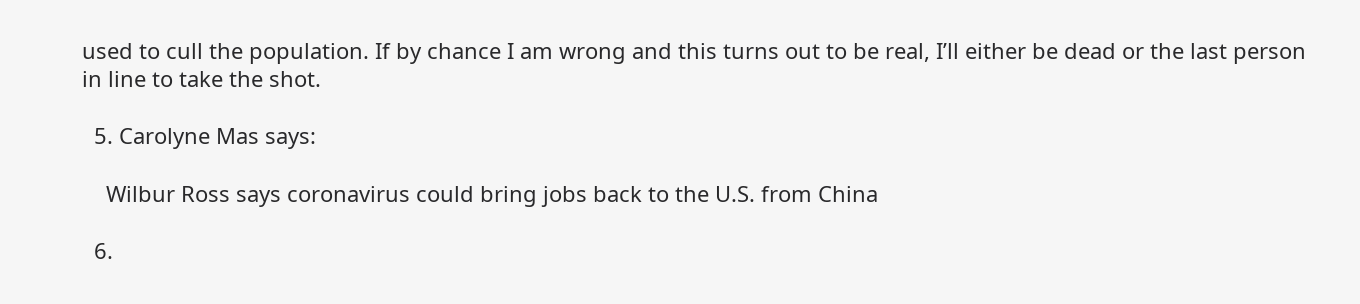used to cull the population. If by chance I am wrong and this turns out to be real, I’ll either be dead or the last person in line to take the shot.

  5. Carolyne Mas says:

    Wilbur Ross says coronavirus could bring jobs back to the U.S. from China

  6.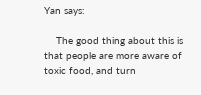Yan says:

    The good thing about this is that people are more aware of toxic food, and turn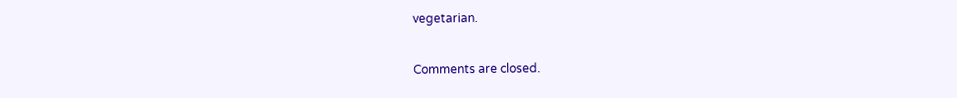vegetarian.

Comments are closed.